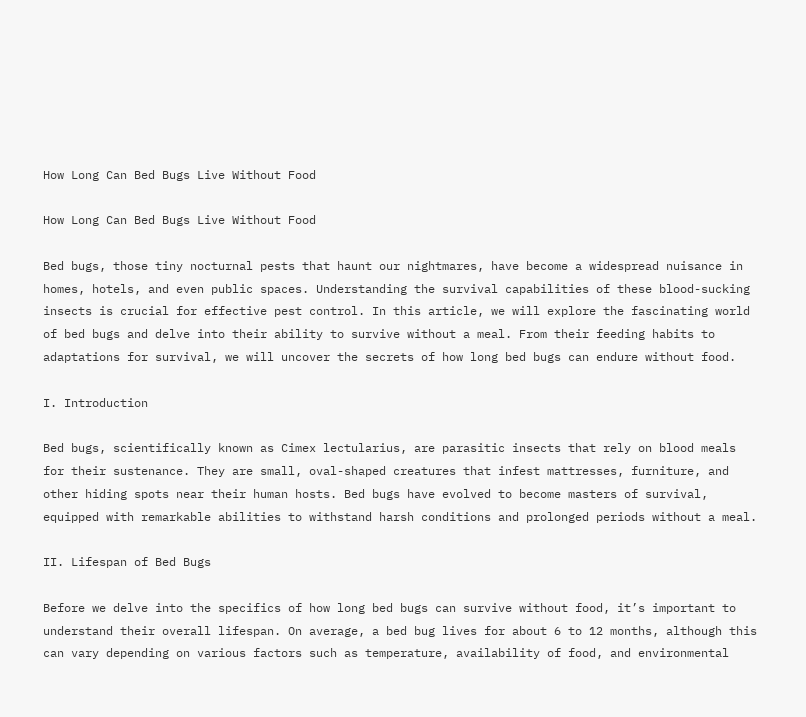How Long Can Bed Bugs Live Without Food

How Long Can Bed Bugs Live Without Food

Bed bugs, those tiny nocturnal pests that haunt our nightmares, have become a widespread nuisance in homes, hotels, and even public spaces. Understanding the survival capabilities of these blood-sucking insects is crucial for effective pest control. In this article, we will explore the fascinating world of bed bugs and delve into their ability to survive without a meal. From their feeding habits to adaptations for survival, we will uncover the secrets of how long bed bugs can endure without food.

I. Introduction

Bed bugs, scientifically known as Cimex lectularius, are parasitic insects that rely on blood meals for their sustenance. They are small, oval-shaped creatures that infest mattresses, furniture, and other hiding spots near their human hosts. Bed bugs have evolved to become masters of survival, equipped with remarkable abilities to withstand harsh conditions and prolonged periods without a meal.

II. Lifespan of Bed Bugs

Before we delve into the specifics of how long bed bugs can survive without food, it’s important to understand their overall lifespan. On average, a bed bug lives for about 6 to 12 months, although this can vary depending on various factors such as temperature, availability of food, and environmental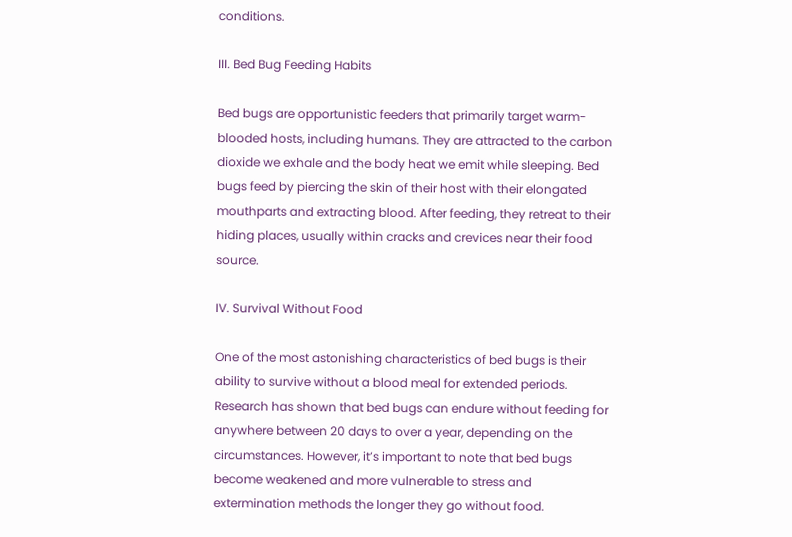conditions.

III. Bed Bug Feeding Habits

Bed bugs are opportunistic feeders that primarily target warm-blooded hosts, including humans. They are attracted to the carbon dioxide we exhale and the body heat we emit while sleeping. Bed bugs feed by piercing the skin of their host with their elongated mouthparts and extracting blood. After feeding, they retreat to their hiding places, usually within cracks and crevices near their food source.

IV. Survival Without Food

One of the most astonishing characteristics of bed bugs is their ability to survive without a blood meal for extended periods. Research has shown that bed bugs can endure without feeding for anywhere between 20 days to over a year, depending on the circumstances. However, it’s important to note that bed bugs become weakened and more vulnerable to stress and extermination methods the longer they go without food.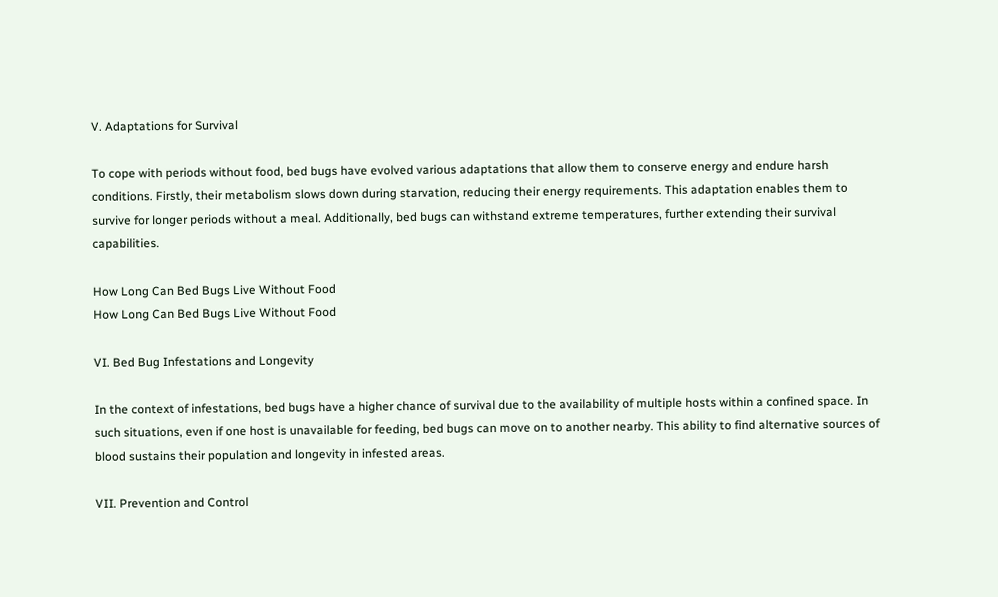V. Adaptations for Survival

To cope with periods without food, bed bugs have evolved various adaptations that allow them to conserve energy and endure harsh conditions. Firstly, their metabolism slows down during starvation, reducing their energy requirements. This adaptation enables them to survive for longer periods without a meal. Additionally, bed bugs can withstand extreme temperatures, further extending their survival capabilities.

How Long Can Bed Bugs Live Without Food
How Long Can Bed Bugs Live Without Food

VI. Bed Bug Infestations and Longevity

In the context of infestations, bed bugs have a higher chance of survival due to the availability of multiple hosts within a confined space. In such situations, even if one host is unavailable for feeding, bed bugs can move on to another nearby. This ability to find alternative sources of blood sustains their population and longevity in infested areas.

VII. Prevention and Control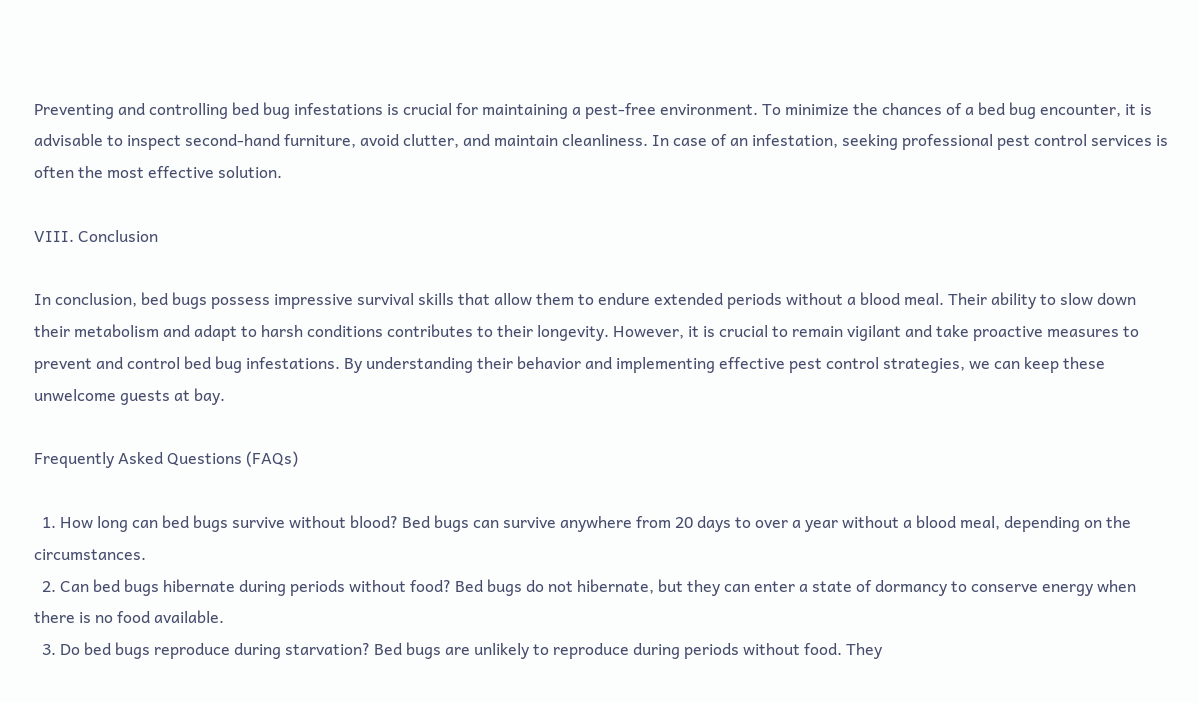Preventing and controlling bed bug infestations is crucial for maintaining a pest-free environment. To minimize the chances of a bed bug encounter, it is advisable to inspect second-hand furniture, avoid clutter, and maintain cleanliness. In case of an infestation, seeking professional pest control services is often the most effective solution.

VIII. Conclusion

In conclusion, bed bugs possess impressive survival skills that allow them to endure extended periods without a blood meal. Their ability to slow down their metabolism and adapt to harsh conditions contributes to their longevity. However, it is crucial to remain vigilant and take proactive measures to prevent and control bed bug infestations. By understanding their behavior and implementing effective pest control strategies, we can keep these unwelcome guests at bay.

Frequently Asked Questions (FAQs)

  1. How long can bed bugs survive without blood? Bed bugs can survive anywhere from 20 days to over a year without a blood meal, depending on the circumstances.
  2. Can bed bugs hibernate during periods without food? Bed bugs do not hibernate, but they can enter a state of dormancy to conserve energy when there is no food available.
  3. Do bed bugs reproduce during starvation? Bed bugs are unlikely to reproduce during periods without food. They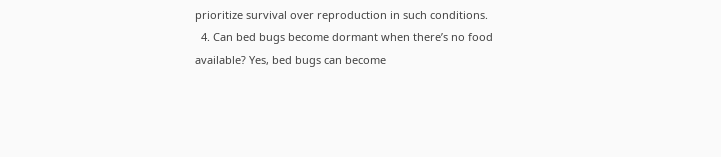prioritize survival over reproduction in such conditions.
  4. Can bed bugs become dormant when there’s no food available? Yes, bed bugs can become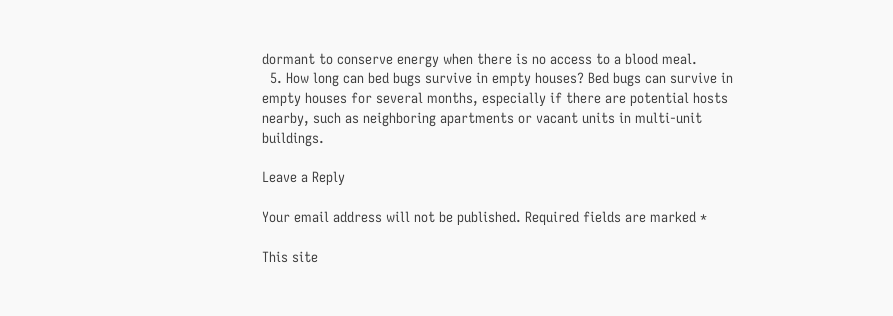dormant to conserve energy when there is no access to a blood meal.
  5. How long can bed bugs survive in empty houses? Bed bugs can survive in empty houses for several months, especially if there are potential hosts nearby, such as neighboring apartments or vacant units in multi-unit buildings.

Leave a Reply

Your email address will not be published. Required fields are marked *

This site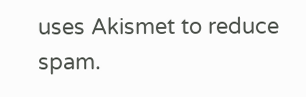uses Akismet to reduce spam.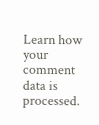Learn how your comment data is processed.